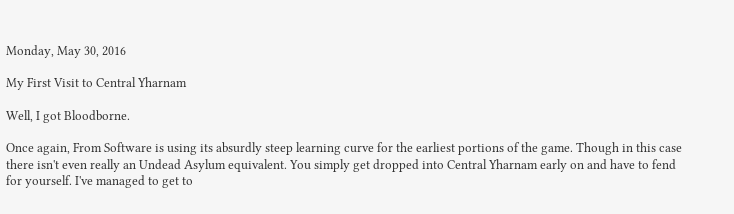Monday, May 30, 2016

My First Visit to Central Yharnam

Well, I got Bloodborne.

Once again, From Software is using its absurdly steep learning curve for the earliest portions of the game. Though in this case there isn't even really an Undead Asylum equivalent. You simply get dropped into Central Yharnam early on and have to fend for yourself. I've managed to get to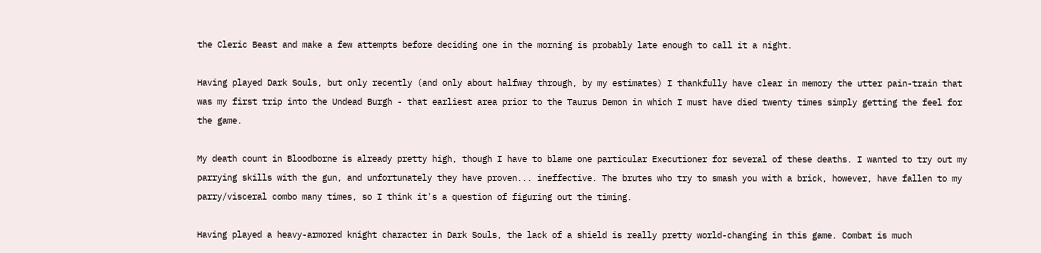the Cleric Beast and make a few attempts before deciding one in the morning is probably late enough to call it a night.

Having played Dark Souls, but only recently (and only about halfway through, by my estimates) I thankfully have clear in memory the utter pain-train that was my first trip into the Undead Burgh - that earliest area prior to the Taurus Demon in which I must have died twenty times simply getting the feel for the game.

My death count in Bloodborne is already pretty high, though I have to blame one particular Executioner for several of these deaths. I wanted to try out my parrying skills with the gun, and unfortunately they have proven... ineffective. The brutes who try to smash you with a brick, however, have fallen to my parry/visceral combo many times, so I think it's a question of figuring out the timing.

Having played a heavy-armored knight character in Dark Souls, the lack of a shield is really pretty world-changing in this game. Combat is much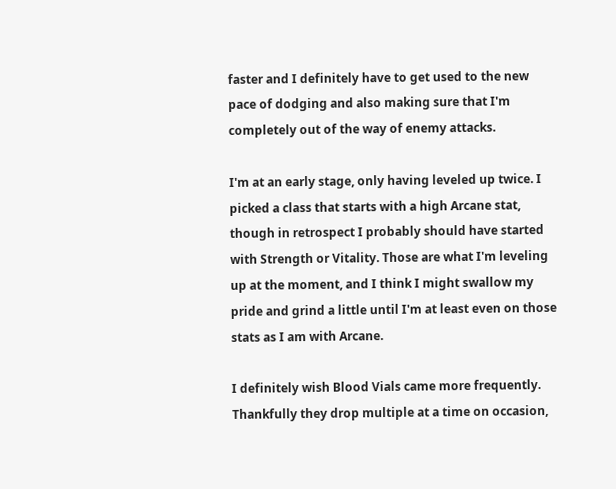faster and I definitely have to get used to the new pace of dodging and also making sure that I'm completely out of the way of enemy attacks.

I'm at an early stage, only having leveled up twice. I picked a class that starts with a high Arcane stat, though in retrospect I probably should have started with Strength or Vitality. Those are what I'm leveling up at the moment, and I think I might swallow my pride and grind a little until I'm at least even on those stats as I am with Arcane.

I definitely wish Blood Vials came more frequently. Thankfully they drop multiple at a time on occasion,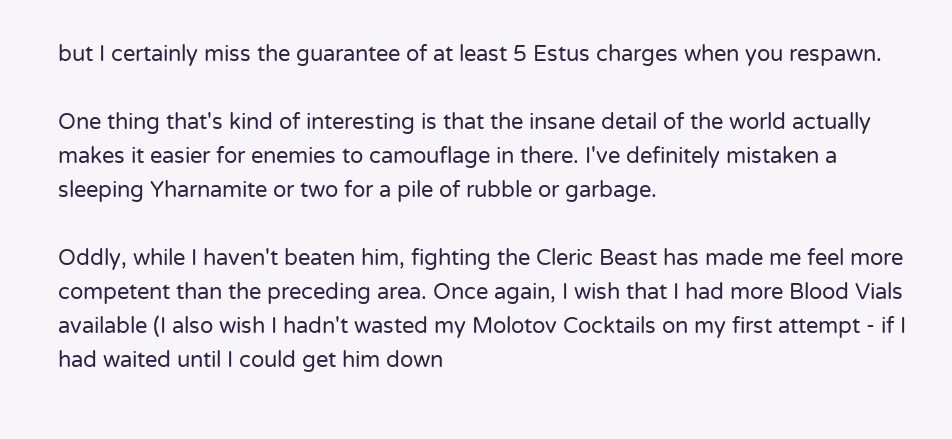but I certainly miss the guarantee of at least 5 Estus charges when you respawn.

One thing that's kind of interesting is that the insane detail of the world actually makes it easier for enemies to camouflage in there. I've definitely mistaken a sleeping Yharnamite or two for a pile of rubble or garbage.

Oddly, while I haven't beaten him, fighting the Cleric Beast has made me feel more competent than the preceding area. Once again, I wish that I had more Blood Vials available (I also wish I hadn't wasted my Molotov Cocktails on my first attempt - if I had waited until I could get him down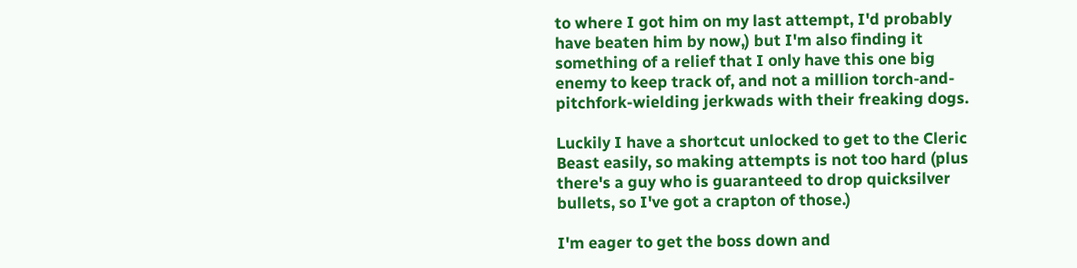to where I got him on my last attempt, I'd probably have beaten him by now,) but I'm also finding it something of a relief that I only have this one big enemy to keep track of, and not a million torch-and-pitchfork-wielding jerkwads with their freaking dogs.

Luckily I have a shortcut unlocked to get to the Cleric Beast easily, so making attempts is not too hard (plus there's a guy who is guaranteed to drop quicksilver bullets, so I've got a crapton of those.)

I'm eager to get the boss down and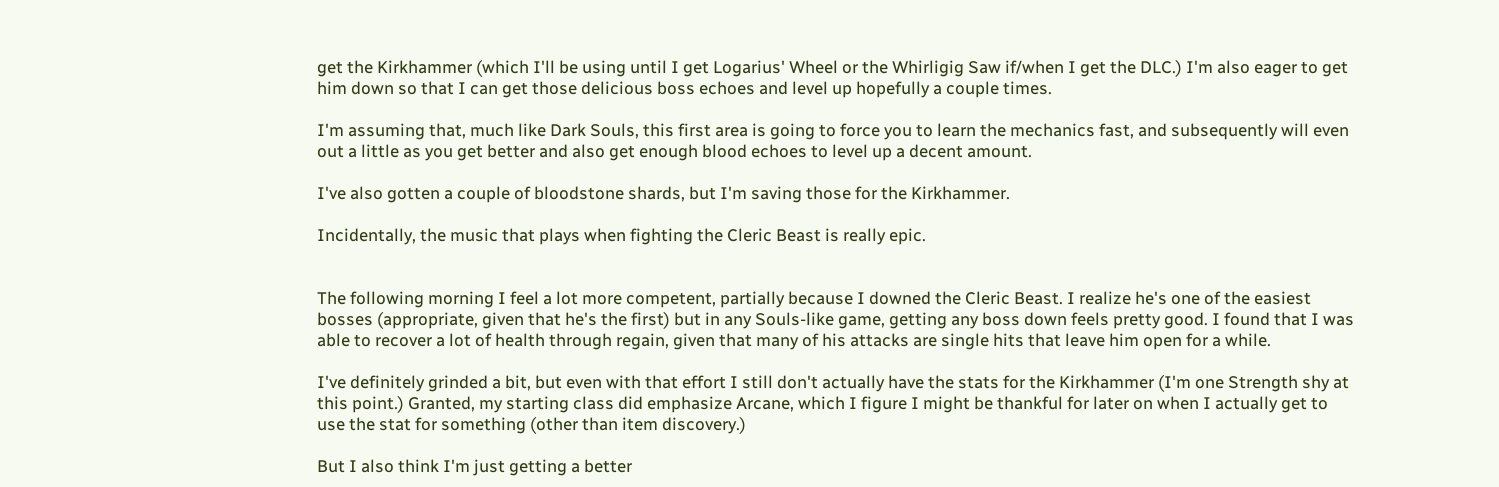get the Kirkhammer (which I'll be using until I get Logarius' Wheel or the Whirligig Saw if/when I get the DLC.) I'm also eager to get him down so that I can get those delicious boss echoes and level up hopefully a couple times.

I'm assuming that, much like Dark Souls, this first area is going to force you to learn the mechanics fast, and subsequently will even out a little as you get better and also get enough blood echoes to level up a decent amount.

I've also gotten a couple of bloodstone shards, but I'm saving those for the Kirkhammer.

Incidentally, the music that plays when fighting the Cleric Beast is really epic.


The following morning I feel a lot more competent, partially because I downed the Cleric Beast. I realize he's one of the easiest bosses (appropriate, given that he's the first) but in any Souls-like game, getting any boss down feels pretty good. I found that I was able to recover a lot of health through regain, given that many of his attacks are single hits that leave him open for a while.

I've definitely grinded a bit, but even with that effort I still don't actually have the stats for the Kirkhammer (I'm one Strength shy at this point.) Granted, my starting class did emphasize Arcane, which I figure I might be thankful for later on when I actually get to use the stat for something (other than item discovery.)

But I also think I'm just getting a better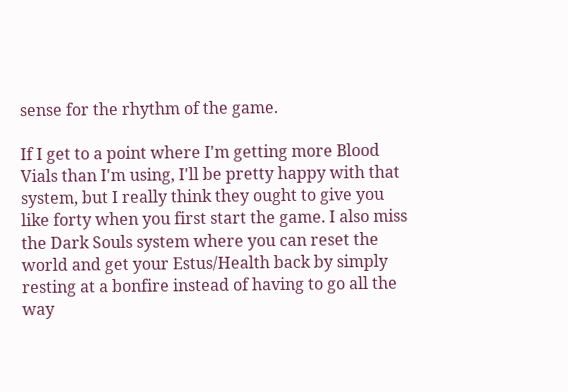sense for the rhythm of the game.

If I get to a point where I'm getting more Blood Vials than I'm using, I'll be pretty happy with that system, but I really think they ought to give you like forty when you first start the game. I also miss the Dark Souls system where you can reset the world and get your Estus/Health back by simply resting at a bonfire instead of having to go all the way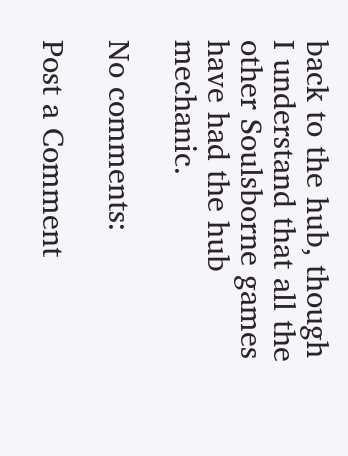back to the hub, though I understand that all the other Soulsborne games have had the hub mechanic.

No comments:

Post a Comment